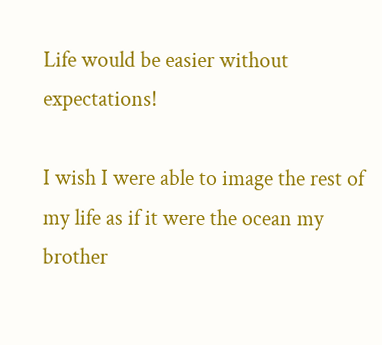Life would be easier without expectations!

I wish I were able to image the rest of my life as if it were the ocean my brother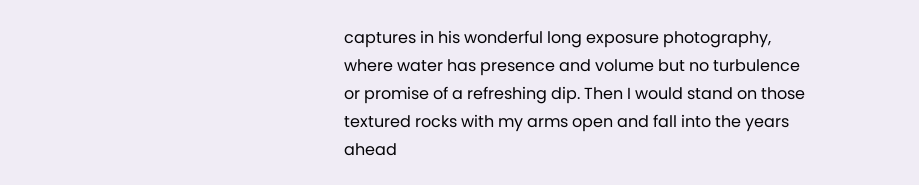captures in his wonderful long exposure photography, where water has presence and volume but no turbulence or promise of a refreshing dip. Then I would stand on those textured rocks with my arms open and fall into the years ahead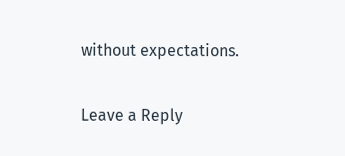without expectations.

Leave a Reply